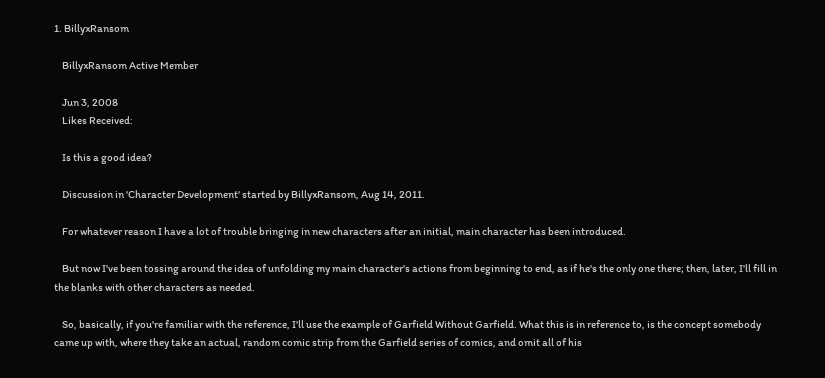1. BillyxRansom

    BillyxRansom Active Member

    Jun 3, 2008
    Likes Received:

    Is this a good idea?

    Discussion in 'Character Development' started by BillyxRansom, Aug 14, 2011.

    For whatever reason I have a lot of trouble bringing in new characters after an initial, main character has been introduced.

    But now I've been tossing around the idea of unfolding my main character's actions from beginning to end, as if he's the only one there; then, later, I'll fill in the blanks with other characters as needed.

    So, basically, if you're familiar with the reference, I'll use the example of Garfield Without Garfield. What this is in reference to, is the concept somebody came up with, where they take an actual, random comic strip from the Garfield series of comics, and omit all of his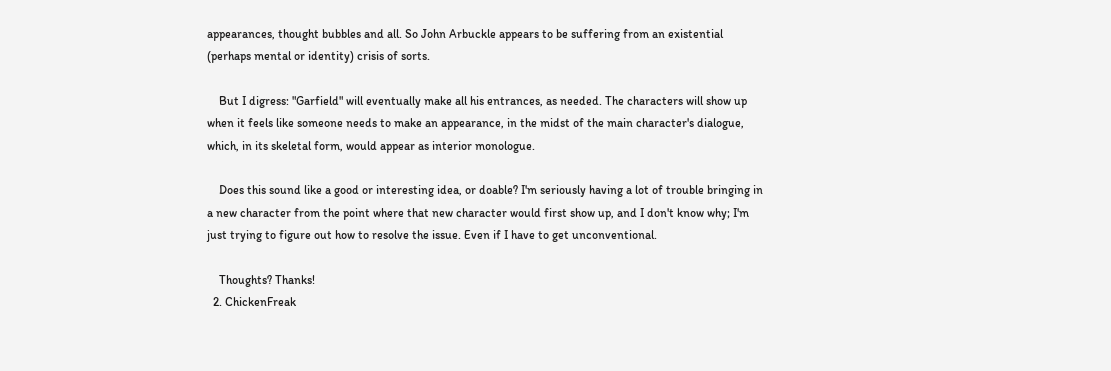appearances, thought bubbles and all. So John Arbuckle appears to be suffering from an existential (perhaps mental or identity) crisis of sorts.

    But I digress: "Garfield" will eventually make all his entrances, as needed. The characters will show up when it feels like someone needs to make an appearance, in the midst of the main character's dialogue, which, in its skeletal form, would appear as interior monologue.

    Does this sound like a good or interesting idea, or doable? I'm seriously having a lot of trouble bringing in a new character from the point where that new character would first show up, and I don't know why; I'm just trying to figure out how to resolve the issue. Even if I have to get unconventional.

    Thoughts? Thanks!
  2. ChickenFreak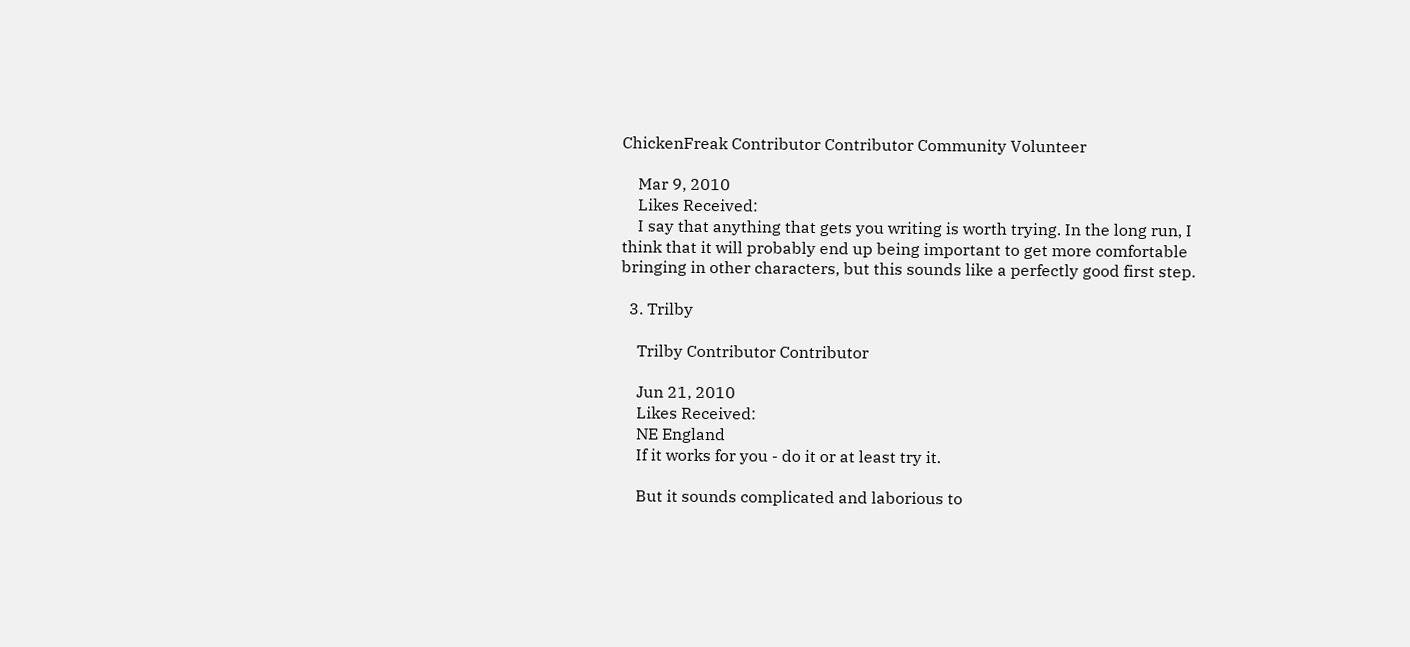ChickenFreak Contributor Contributor Community Volunteer

    Mar 9, 2010
    Likes Received:
    I say that anything that gets you writing is worth trying. In the long run, I think that it will probably end up being important to get more comfortable bringing in other characters, but this sounds like a perfectly good first step.

  3. Trilby

    Trilby Contributor Contributor

    Jun 21, 2010
    Likes Received:
    NE England
    If it works for you - do it or at least try it.

    But it sounds complicated and laborious to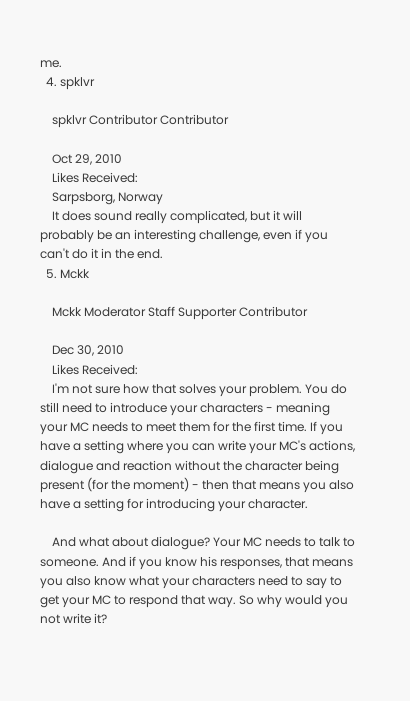me.
  4. spklvr

    spklvr Contributor Contributor

    Oct 29, 2010
    Likes Received:
    Sarpsborg, Norway
    It does sound really complicated, but it will probably be an interesting challenge, even if you can't do it in the end.
  5. Mckk

    Mckk Moderator Staff Supporter Contributor

    Dec 30, 2010
    Likes Received:
    I'm not sure how that solves your problem. You do still need to introduce your characters - meaning your MC needs to meet them for the first time. If you have a setting where you can write your MC's actions, dialogue and reaction without the character being present (for the moment) - then that means you also have a setting for introducing your character.

    And what about dialogue? Your MC needs to talk to someone. And if you know his responses, that means you also know what your characters need to say to get your MC to respond that way. So why would you not write it?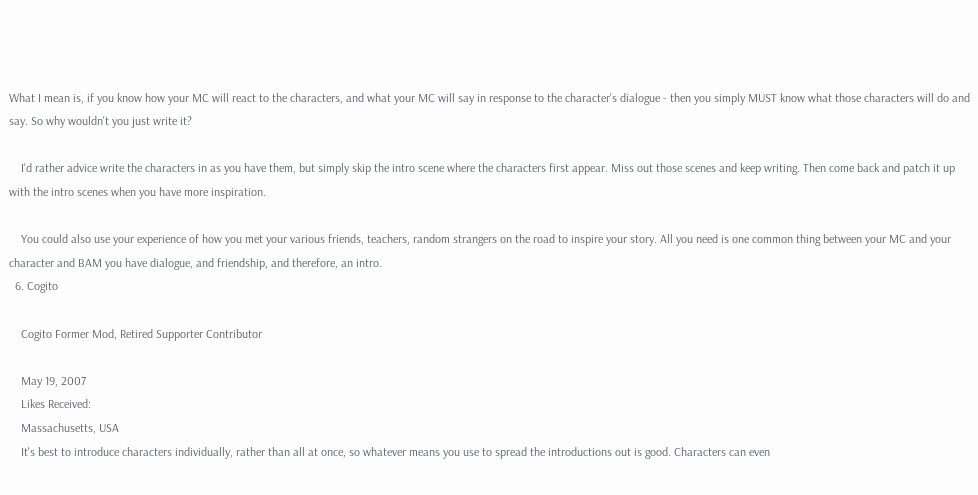What I mean is, if you know how your MC will react to the characters, and what your MC will say in response to the character's dialogue - then you simply MUST know what those characters will do and say. So why wouldn't you just write it?

    I'd rather advice write the characters in as you have them, but simply skip the intro scene where the characters first appear. Miss out those scenes and keep writing. Then come back and patch it up with the intro scenes when you have more inspiration.

    You could also use your experience of how you met your various friends, teachers, random strangers on the road to inspire your story. All you need is one common thing between your MC and your character and BAM you have dialogue, and friendship, and therefore, an intro.
  6. Cogito

    Cogito Former Mod, Retired Supporter Contributor

    May 19, 2007
    Likes Received:
    Massachusetts, USA
    It's best to introduce characters individually, rather than all at once, so whatever means you use to spread the introductions out is good. Characters can even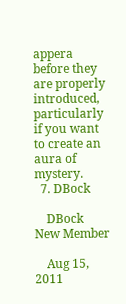appera before they are properly introduced, particularly if you want to create an aura of mystery.
  7. DBock

    DBock New Member

    Aug 15, 2011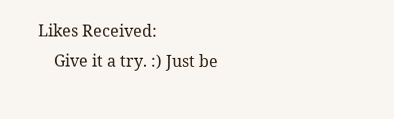Likes Received:
    Give it a try. :) Just be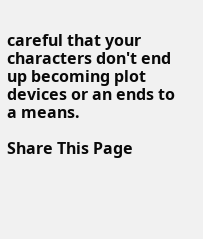careful that your characters don't end up becoming plot devices or an ends to a means.

Share This Page